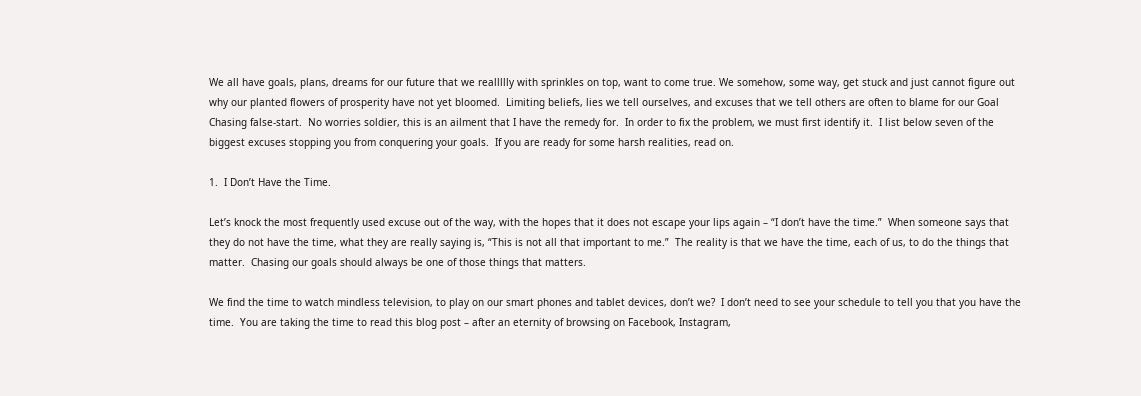We all have goals, plans, dreams for our future that we reallllly with sprinkles on top, want to come true. We somehow, some way, get stuck and just cannot figure out why our planted flowers of prosperity have not yet bloomed.  Limiting beliefs, lies we tell ourselves, and excuses that we tell others are often to blame for our Goal Chasing false-start.  No worries soldier, this is an ailment that I have the remedy for.  In order to fix the problem, we must first identify it.  I list below seven of the biggest excuses stopping you from conquering your goals.  If you are ready for some harsh realities, read on.

1.  I Don’t Have the Time.

Let’s knock the most frequently used excuse out of the way, with the hopes that it does not escape your lips again – “I don’t have the time.”  When someone says that they do not have the time, what they are really saying is, “This is not all that important to me.”  The reality is that we have the time, each of us, to do the things that matter.  Chasing our goals should always be one of those things that matters.

We find the time to watch mindless television, to play on our smart phones and tablet devices, don’t we?  I don’t need to see your schedule to tell you that you have the time.  You are taking the time to read this blog post – after an eternity of browsing on Facebook, Instagram,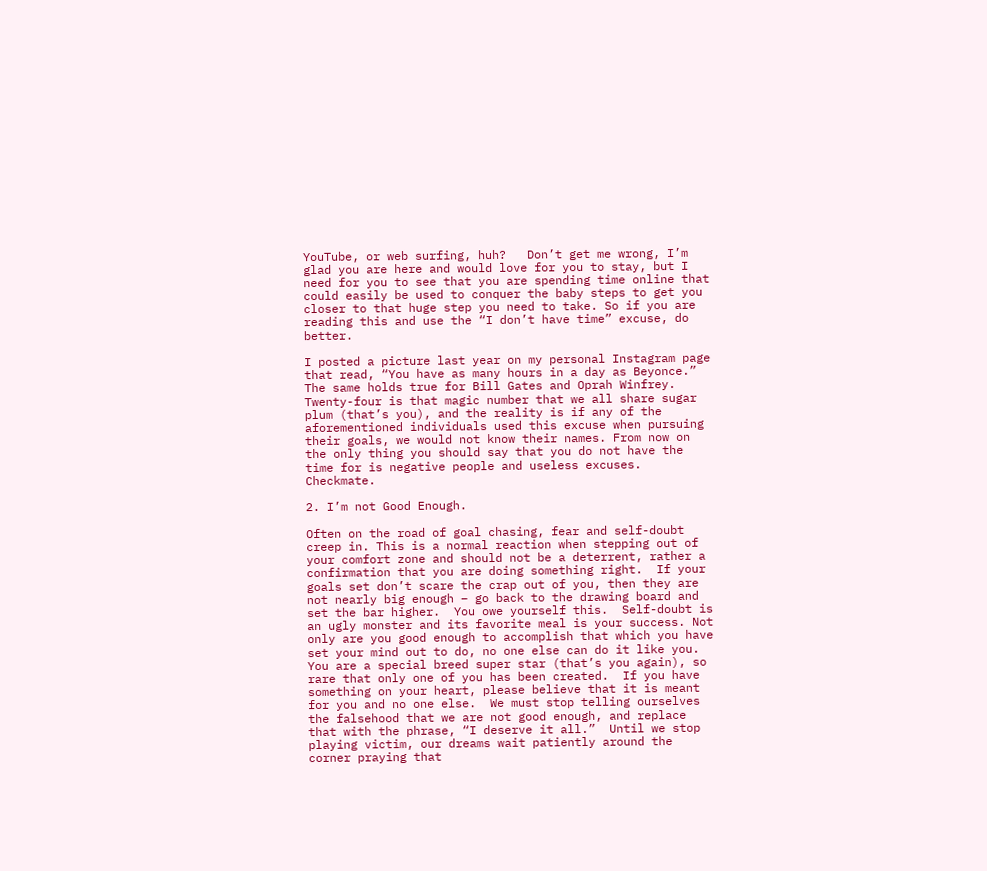YouTube, or web surfing, huh?   Don’t get me wrong, I’m glad you are here and would love for you to stay, but I need for you to see that you are spending time online that could easily be used to conquer the baby steps to get you closer to that huge step you need to take. So if you are reading this and use the “I don’t have time” excuse, do better.

I posted a picture last year on my personal Instagram page that read, “You have as many hours in a day as Beyonce.”  The same holds true for Bill Gates and Oprah Winfrey. Twenty-four is that magic number that we all share sugar plum (that’s you), and the reality is if any of the aforementioned individuals used this excuse when pursuing their goals, we would not know their names. From now on the only thing you should say that you do not have the time for is negative people and useless excuses.  Checkmate.

2. I’m not Good Enough.

Often on the road of goal chasing, fear and self-doubt creep in. This is a normal reaction when stepping out of your comfort zone and should not be a deterrent, rather a confirmation that you are doing something right.  If your goals set don’t scare the crap out of you, then they are not nearly big enough – go back to the drawing board and set the bar higher.  You owe yourself this.  Self-doubt is an ugly monster and its favorite meal is your success. Not only are you good enough to accomplish that which you have set your mind out to do, no one else can do it like you.  You are a special breed super star (that’s you again), so rare that only one of you has been created.  If you have something on your heart, please believe that it is meant for you and no one else.  We must stop telling ourselves the falsehood that we are not good enough, and replace that with the phrase, “I deserve it all.”  Until we stop playing victim, our dreams wait patiently around the corner praying that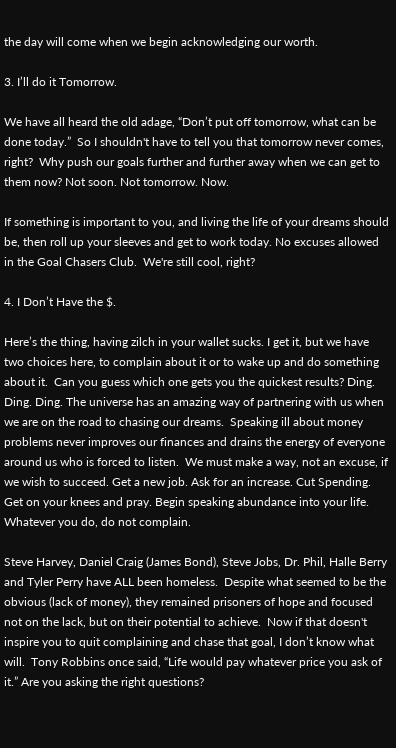the day will come when we begin acknowledging our worth.

3. I’ll do it Tomorrow.

We have all heard the old adage, “Don’t put off tomorrow, what can be done today.”  So I shouldn't have to tell you that tomorrow never comes, right?  Why push our goals further and further away when we can get to them now? Not soon. Not tomorrow. Now.

If something is important to you, and living the life of your dreams should be, then roll up your sleeves and get to work today. No excuses allowed in the Goal Chasers Club.  We're still cool, right?

4. I Don’t Have the $.

Here’s the thing, having zilch in your wallet sucks. I get it, but we have two choices here, to complain about it or to wake up and do something about it.  Can you guess which one gets you the quickest results? Ding. Ding. Ding. The universe has an amazing way of partnering with us when we are on the road to chasing our dreams.  Speaking ill about money problems never improves our finances and drains the energy of everyone around us who is forced to listen.  We must make a way, not an excuse, if we wish to succeed. Get a new job. Ask for an increase. Cut Spending. Get on your knees and pray. Begin speaking abundance into your life.  Whatever you do, do not complain.

Steve Harvey, Daniel Craig (James Bond), Steve Jobs, Dr. Phil, Halle Berry and Tyler Perry have ALL been homeless.  Despite what seemed to be the obvious (lack of money), they remained prisoners of hope and focused not on the lack, but on their potential to achieve.  Now if that doesn't inspire you to quit complaining and chase that goal, I don’t know what will.  Tony Robbins once said, “Life would pay whatever price you ask of it.” Are you asking the right questions?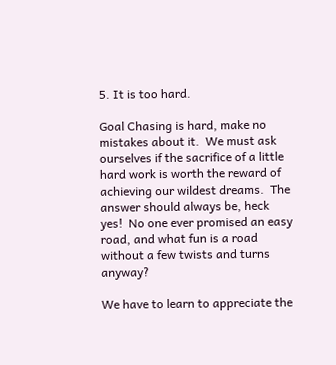5. It is too hard.

Goal Chasing is hard, make no mistakes about it.  We must ask ourselves if the sacrifice of a little hard work is worth the reward of achieving our wildest dreams.  The answer should always be, heck yes!  No one ever promised an easy road, and what fun is a road without a few twists and turns anyway?

We have to learn to appreciate the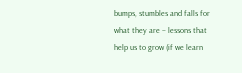bumps, stumbles and falls for what they are – lessons that help us to grow (if we learn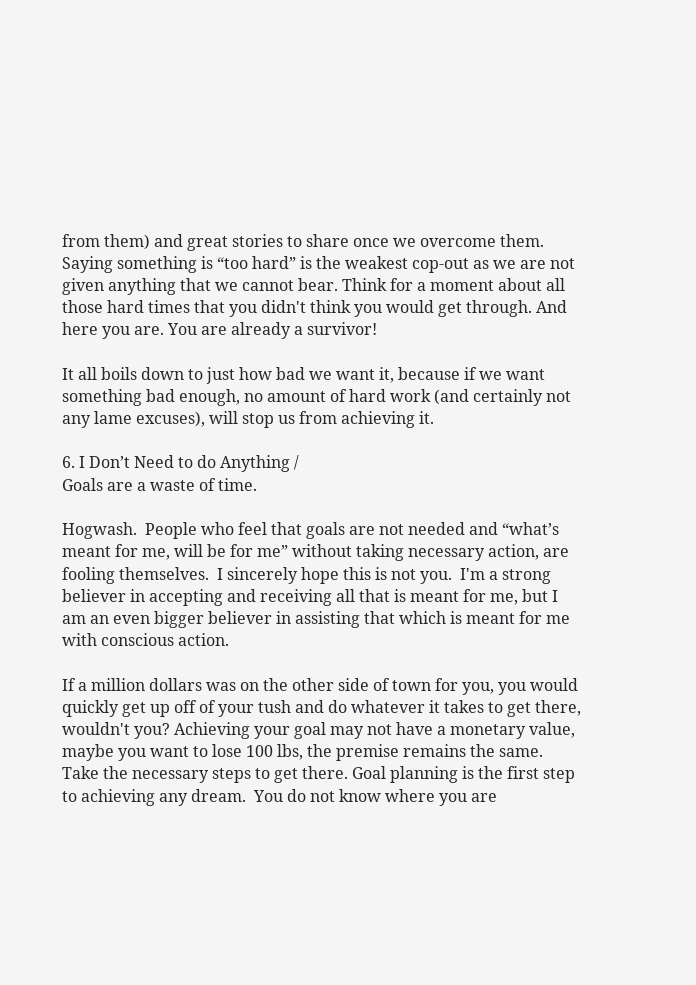from them) and great stories to share once we overcome them. Saying something is “too hard” is the weakest cop-out as we are not given anything that we cannot bear. Think for a moment about all those hard times that you didn't think you would get through. And here you are. You are already a survivor!

It all boils down to just how bad we want it, because if we want something bad enough, no amount of hard work (and certainly not any lame excuses), will stop us from achieving it.

6. I Don’t Need to do Anything /
Goals are a waste of time.

Hogwash.  People who feel that goals are not needed and “what’s meant for me, will be for me” without taking necessary action, are fooling themselves.  I sincerely hope this is not you.  I'm a strong believer in accepting and receiving all that is meant for me, but I am an even bigger believer in assisting that which is meant for me with conscious action.

If a million dollars was on the other side of town for you, you would quickly get up off of your tush and do whatever it takes to get there, wouldn't you? Achieving your goal may not have a monetary value, maybe you want to lose 100 lbs, the premise remains the same.  Take the necessary steps to get there. Goal planning is the first step to achieving any dream.  You do not know where you are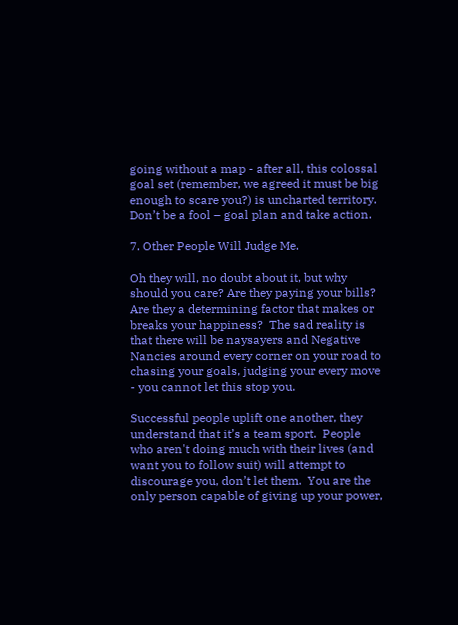going without a map - after all, this colossal goal set (remember, we agreed it must be big enough to scare you?) is uncharted territory.  Don’t be a fool – goal plan and take action.

7. Other People Will Judge Me.

Oh they will, no doubt about it, but why should you care? Are they paying your bills?  Are they a determining factor that makes or breaks your happiness?  The sad reality is that there will be naysayers and Negative Nancies around every corner on your road to chasing your goals, judging your every move - you cannot let this stop you.

Successful people uplift one another, they understand that it’s a team sport.  People who aren't doing much with their lives (and want you to follow suit) will attempt to discourage you, don’t let them.  You are the only person capable of giving up your power,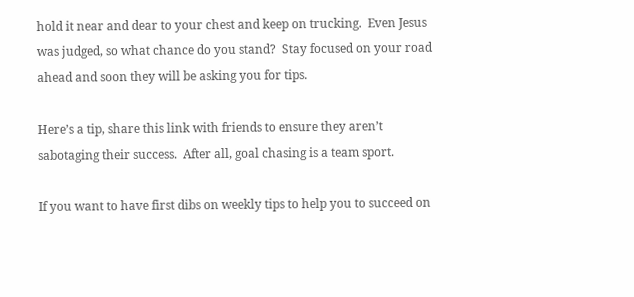hold it near and dear to your chest and keep on trucking.  Even Jesus was judged, so what chance do you stand?  Stay focused on your road ahead and soon they will be asking you for tips.

Here’s a tip, share this link with friends to ensure they aren’t sabotaging their success.  After all, goal chasing is a team sport.

If you want to have first dibs on weekly tips to help you to succeed on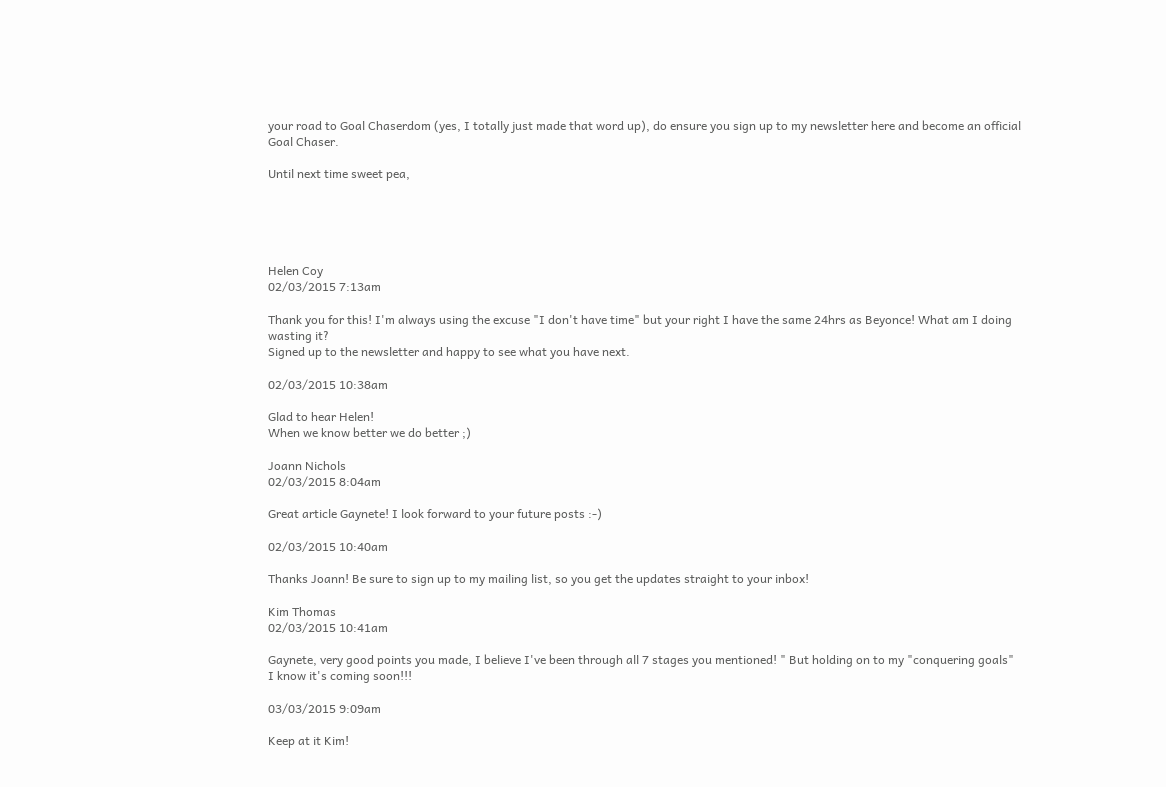your road to Goal Chaserdom (yes, I totally just made that word up), do ensure you sign up to my newsletter here and become an official Goal Chaser.

Until next time sweet pea,





Helen Coy
02/03/2015 7:13am

Thank you for this! I'm always using the excuse "I don't have time" but your right I have the same 24hrs as Beyonce! What am I doing wasting it?
Signed up to the newsletter and happy to see what you have next.

02/03/2015 10:38am

Glad to hear Helen!
When we know better we do better ;)

Joann Nichols
02/03/2015 8:04am

Great article Gaynete! I look forward to your future posts :-)

02/03/2015 10:40am

Thanks Joann! Be sure to sign up to my mailing list, so you get the updates straight to your inbox!

Kim Thomas
02/03/2015 10:41am

Gaynete, very good points you made, I believe I've been through all 7 stages you mentioned! " But holding on to my "conquering goals" I know it's coming soon!!!

03/03/2015 9:09am

Keep at it Kim!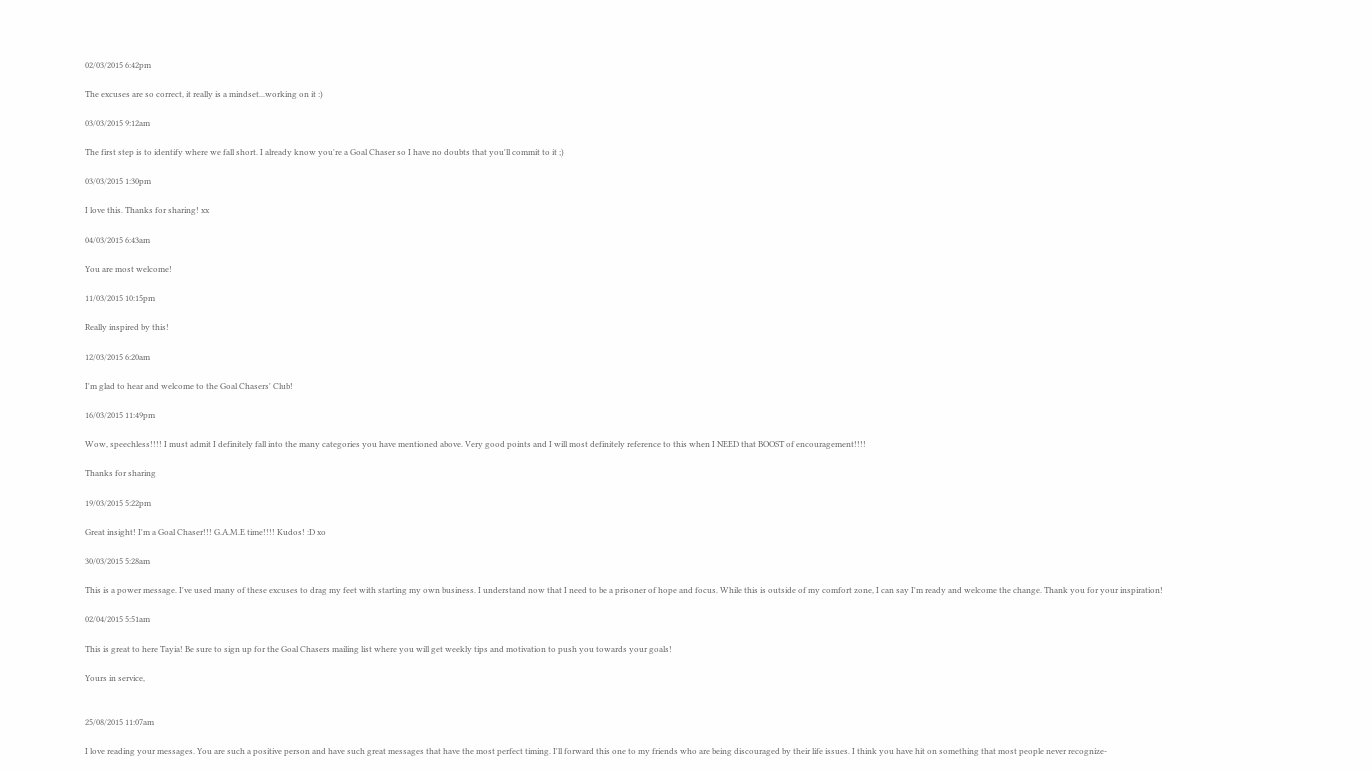02/03/2015 6:42pm

The excuses are so correct, it really is a mindset...working on it :)

03/03/2015 9:12am

The first step is to identify where we fall short. I already know you're a Goal Chaser so I have no doubts that you'll commit to it ;)

03/03/2015 1:30pm

I love this. Thanks for sharing! xx

04/03/2015 6:43am

You are most welcome!

11/03/2015 10:15pm

Really inspired by this!

12/03/2015 6:20am

I'm glad to hear and welcome to the Goal Chasers' Club!

16/03/2015 11:49pm

Wow, speechless!!!! I must admit I definitely fall into the many categories you have mentioned above. Very good points and I will most definitely reference to this when I NEED that BOOST of encouragement!!!!

Thanks for sharing

19/03/2015 5:22pm

Great insight! I'm a Goal Chaser!!! G.A.M.E time!!!! Kudos! :D xo

30/03/2015 5:28am

This is a power message. I've used many of these excuses to drag my feet with starting my own business. I understand now that I need to be a prisoner of hope and focus. While this is outside of my comfort zone, I can say I'm ready and welcome the change. Thank you for your inspiration!

02/04/2015 5:51am

This is great to here Tayia! Be sure to sign up for the Goal Chasers mailing list where you will get weekly tips and motivation to push you towards your goals!

Yours in service,


25/08/2015 11:07am

I love reading your messages. You are such a positive person and have such great messages that have the most perfect timing. I'll forward this one to my friends who are being discouraged by their life issues. I think you have hit on something that most people never recognize-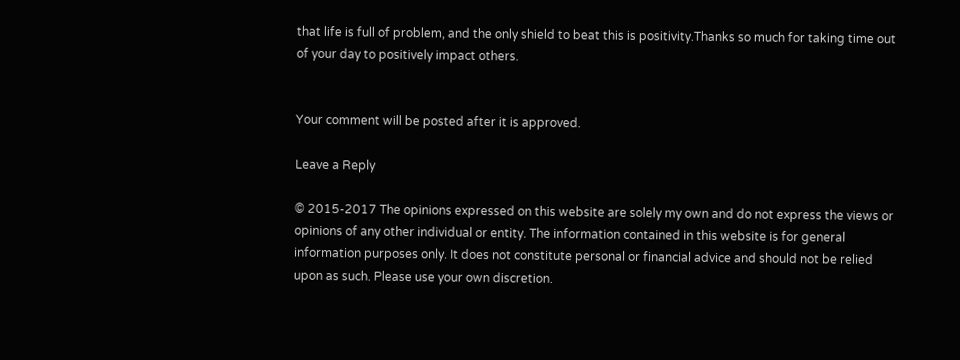that life is full of problem, and the only shield to beat this is positivity.Thanks so much for taking time out of your day to positively impact others.


Your comment will be posted after it is approved.

Leave a Reply

© 2015-2017 The opinions expressed on this website are solely my own and do not express the views or opinions of any other individual or entity. The information contained in this website is for general information purposes only. It does not constitute personal or financial advice and should not be relied upon as such. Please use your own discretion.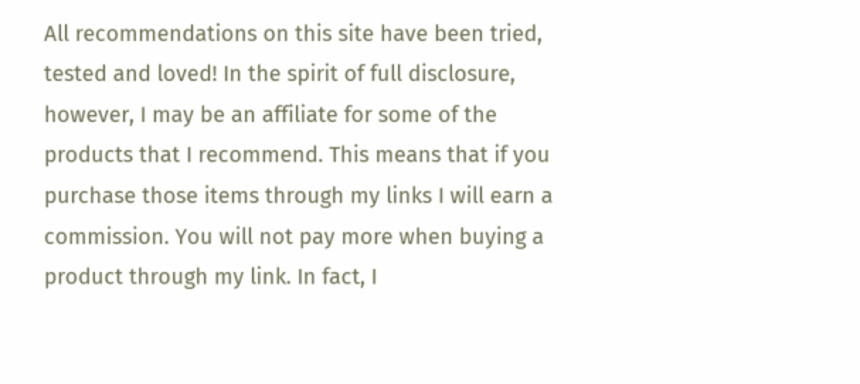All recommendations on this site have been tried, tested and loved! In the spirit of full disclosure, however, I may be an affiliate for some of the products that I recommend. This means that if you purchase those items through my links I will earn a commission. You will not pay more when buying a product through my link. In fact, I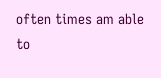often times am able to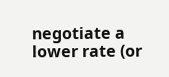negotiate a lower rate (or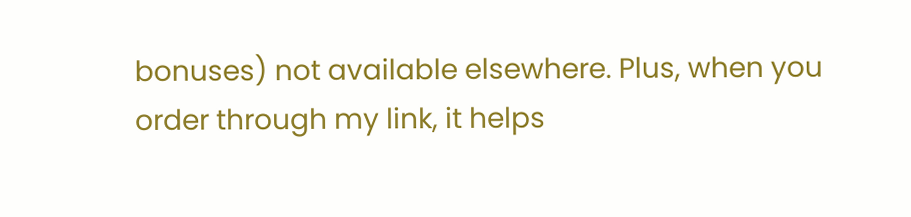bonuses) not available elsewhere. Plus, when you order through my link, it helps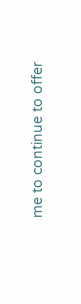me to continue to offer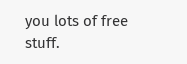you lots of free stuff.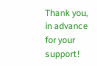Thank you, in advance for your support!